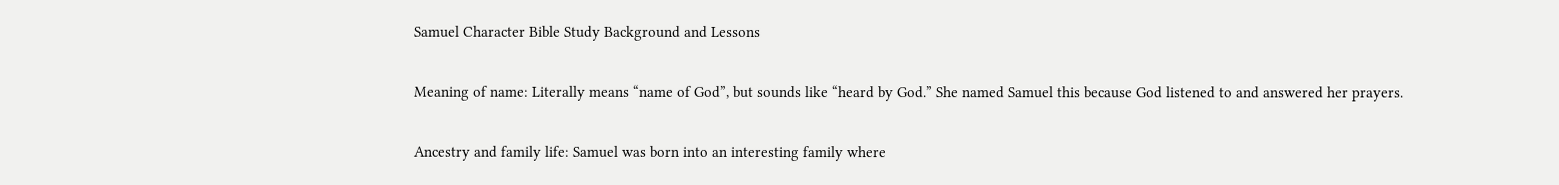Samuel Character Bible Study Background and Lessons

Meaning of name: Literally means “name of God”, but sounds like “heard by God.” She named Samuel this because God listened to and answered her prayers.

Ancestry and family life: Samuel was born into an interesting family where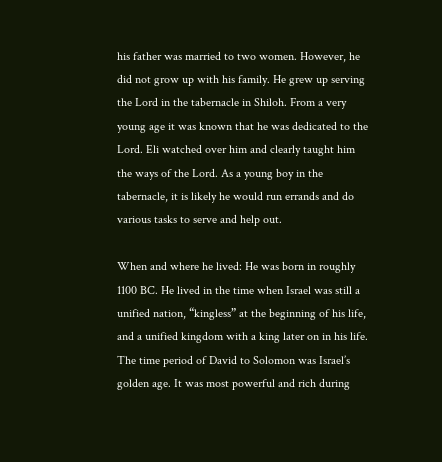his father was married to two women. However, he did not grow up with his family. He grew up serving the Lord in the tabernacle in Shiloh. From a very young age it was known that he was dedicated to the Lord. Eli watched over him and clearly taught him the ways of the Lord. As a young boy in the tabernacle, it is likely he would run errands and do various tasks to serve and help out.

When and where he lived: He was born in roughly 1100 BC. He lived in the time when Israel was still a unified nation, “kingless” at the beginning of his life, and a unified kingdom with a king later on in his life. The time period of David to Solomon was Israel’s golden age. It was most powerful and rich during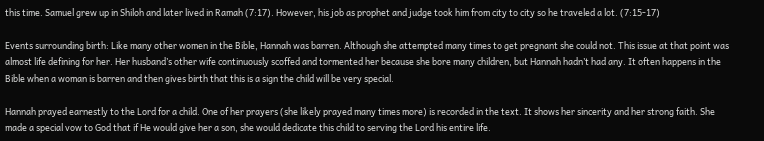this time. Samuel grew up in Shiloh and later lived in Ramah (7:17). However, his job as prophet and judge took him from city to city so he traveled a lot. (7:15-17)

Events surrounding birth: Like many other women in the Bible, Hannah was barren. Although she attempted many times to get pregnant she could not. This issue at that point was almost life defining for her. Her husband’s other wife continuously scoffed and tormented her because she bore many children, but Hannah hadn’t had any. It often happens in the Bible when a woman is barren and then gives birth that this is a sign the child will be very special.

Hannah prayed earnestly to the Lord for a child. One of her prayers (she likely prayed many times more) is recorded in the text. It shows her sincerity and her strong faith. She made a special vow to God that if He would give her a son, she would dedicate this child to serving the Lord his entire life.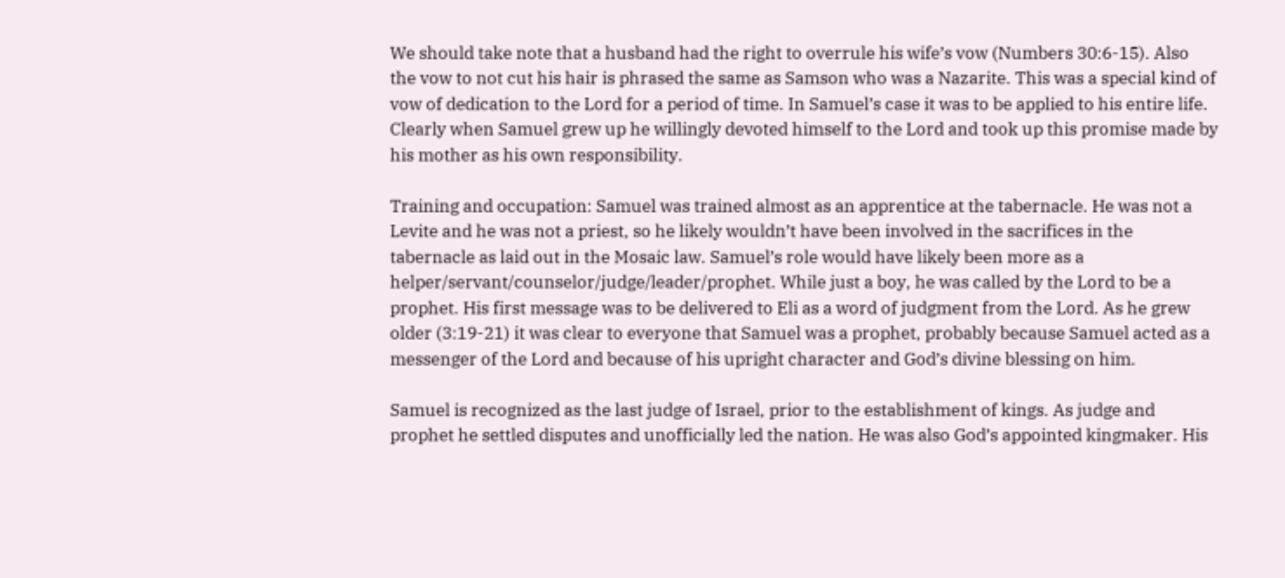We should take note that a husband had the right to overrule his wife’s vow (Numbers 30:6-15). Also the vow to not cut his hair is phrased the same as Samson who was a Nazarite. This was a special kind of vow of dedication to the Lord for a period of time. In Samuel’s case it was to be applied to his entire life. Clearly when Samuel grew up he willingly devoted himself to the Lord and took up this promise made by his mother as his own responsibility.

Training and occupation: Samuel was trained almost as an apprentice at the tabernacle. He was not a Levite and he was not a priest, so he likely wouldn’t have been involved in the sacrifices in the tabernacle as laid out in the Mosaic law. Samuel’s role would have likely been more as a helper/servant/counselor/judge/leader/prophet. While just a boy, he was called by the Lord to be a prophet. His first message was to be delivered to Eli as a word of judgment from the Lord. As he grew older (3:19-21) it was clear to everyone that Samuel was a prophet, probably because Samuel acted as a messenger of the Lord and because of his upright character and God’s divine blessing on him.

Samuel is recognized as the last judge of Israel, prior to the establishment of kings. As judge and prophet he settled disputes and unofficially led the nation. He was also God’s appointed kingmaker. His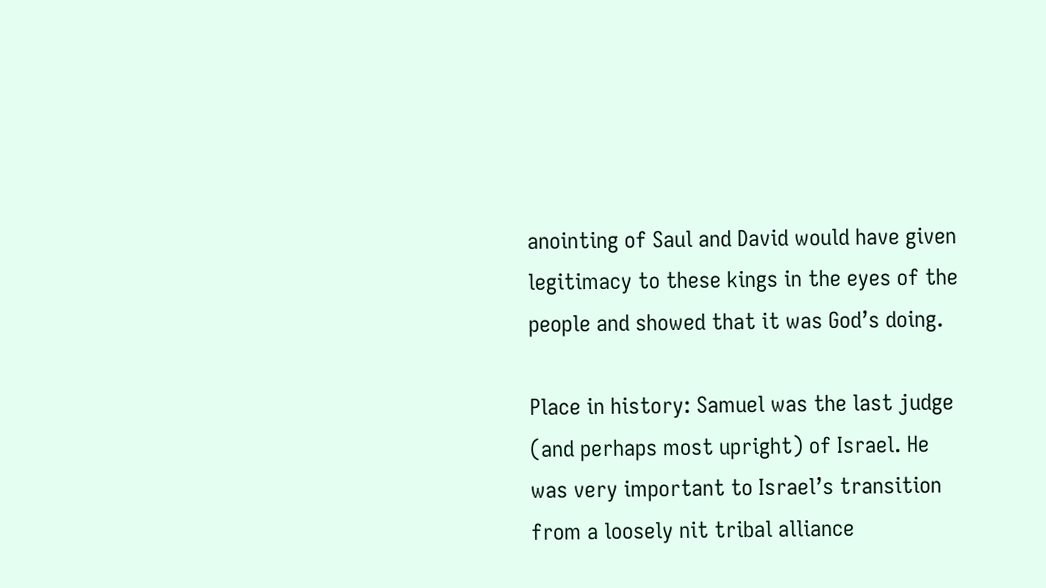anointing of Saul and David would have given legitimacy to these kings in the eyes of the people and showed that it was God’s doing.

Place in history: Samuel was the last judge (and perhaps most upright) of Israel. He was very important to Israel’s transition from a loosely nit tribal alliance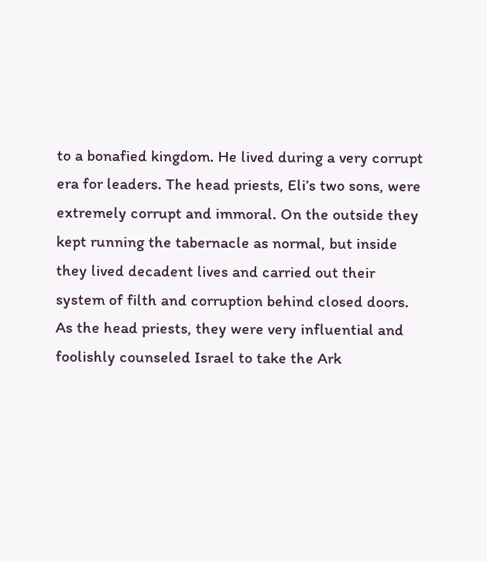to a bonafied kingdom. He lived during a very corrupt era for leaders. The head priests, Eli’s two sons, were extremely corrupt and immoral. On the outside they kept running the tabernacle as normal, but inside they lived decadent lives and carried out their system of filth and corruption behind closed doors. As the head priests, they were very influential and foolishly counseled Israel to take the Ark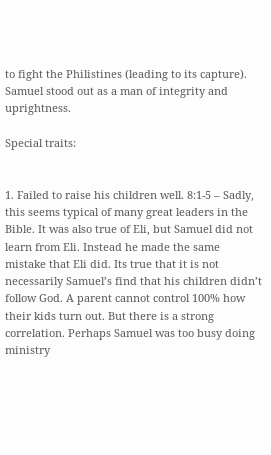to fight the Philistines (leading to its capture). Samuel stood out as a man of integrity and uprightness.

Special traits:


1. Failed to raise his children well. 8:1-5 – Sadly, this seems typical of many great leaders in the Bible. It was also true of Eli, but Samuel did not learn from Eli. Instead he made the same mistake that Eli did. Its true that it is not necessarily Samuel’s find that his children didn’t follow God. A parent cannot control 100% how their kids turn out. But there is a strong correlation. Perhaps Samuel was too busy doing ministry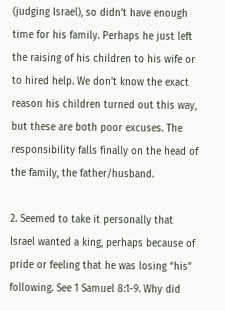(judging Israel), so didn’t have enough time for his family. Perhaps he just left the raising of his children to his wife or to hired help. We don’t know the exact reason his children turned out this way, but these are both poor excuses. The responsibility falls finally on the head of the family, the father/husband.

2. Seemed to take it personally that Israel wanted a king, perhaps because of pride or feeling that he was losing “his” following. See 1 Samuel 8:1-9. Why did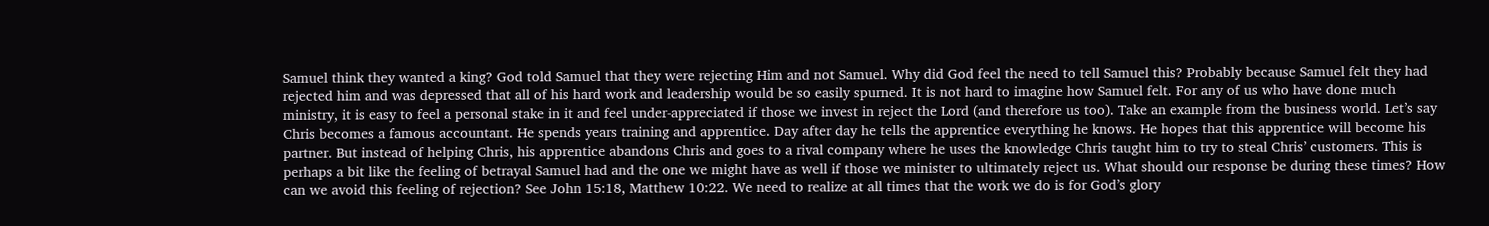Samuel think they wanted a king? God told Samuel that they were rejecting Him and not Samuel. Why did God feel the need to tell Samuel this? Probably because Samuel felt they had rejected him and was depressed that all of his hard work and leadership would be so easily spurned. It is not hard to imagine how Samuel felt. For any of us who have done much ministry, it is easy to feel a personal stake in it and feel under-appreciated if those we invest in reject the Lord (and therefore us too). Take an example from the business world. Let’s say Chris becomes a famous accountant. He spends years training and apprentice. Day after day he tells the apprentice everything he knows. He hopes that this apprentice will become his partner. But instead of helping Chris, his apprentice abandons Chris and goes to a rival company where he uses the knowledge Chris taught him to try to steal Chris’ customers. This is perhaps a bit like the feeling of betrayal Samuel had and the one we might have as well if those we minister to ultimately reject us. What should our response be during these times? How can we avoid this feeling of rejection? See John 15:18, Matthew 10:22. We need to realize at all times that the work we do is for God’s glory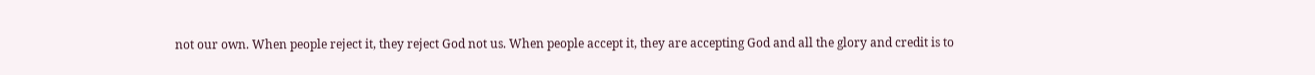not our own. When people reject it, they reject God not us. When people accept it, they are accepting God and all the glory and credit is to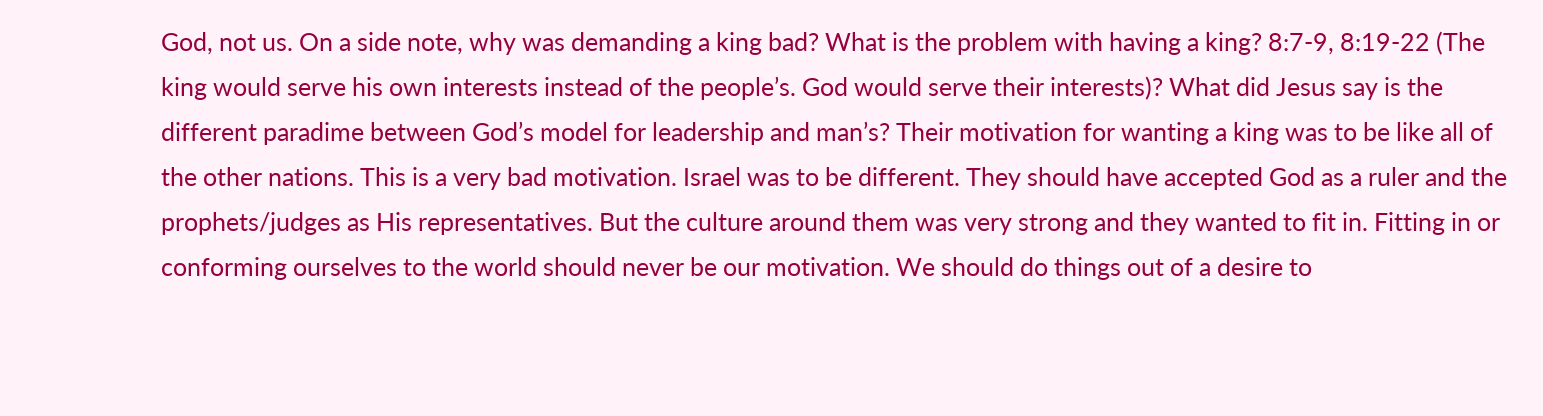God, not us. On a side note, why was demanding a king bad? What is the problem with having a king? 8:7-9, 8:19-22 (The king would serve his own interests instead of the people’s. God would serve their interests)? What did Jesus say is the different paradime between God’s model for leadership and man’s? Their motivation for wanting a king was to be like all of the other nations. This is a very bad motivation. Israel was to be different. They should have accepted God as a ruler and the prophets/judges as His representatives. But the culture around them was very strong and they wanted to fit in. Fitting in or conforming ourselves to the world should never be our motivation. We should do things out of a desire to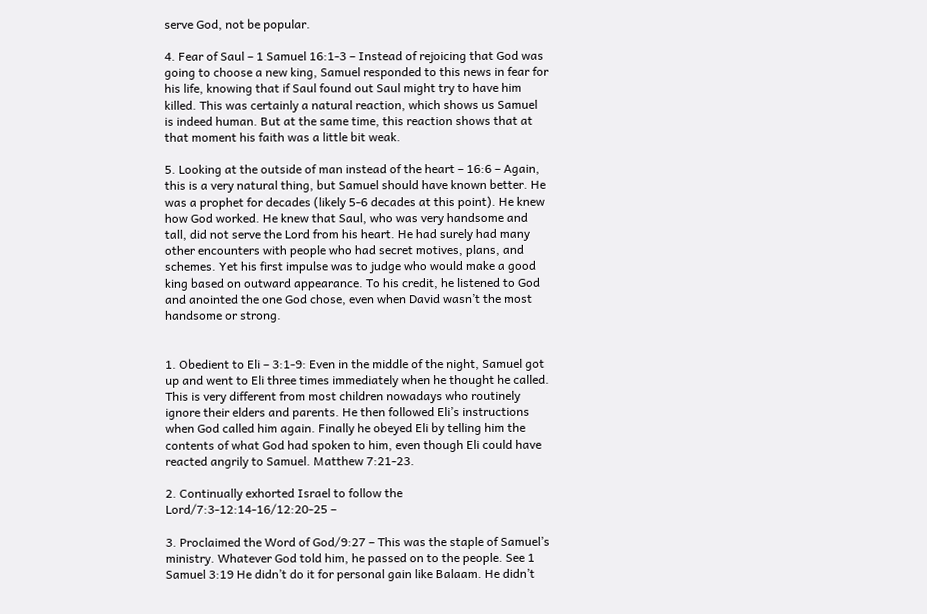serve God, not be popular.

4. Fear of Saul – 1 Samuel 16:1-3 – Instead of rejoicing that God was going to choose a new king, Samuel responded to this news in fear for his life, knowing that if Saul found out Saul might try to have him killed. This was certainly a natural reaction, which shows us Samuel is indeed human. But at the same time, this reaction shows that at that moment his faith was a little bit weak.

5. Looking at the outside of man instead of the heart – 16:6 – Again, this is a very natural thing, but Samuel should have known better. He was a prophet for decades (likely 5-6 decades at this point). He knew how God worked. He knew that Saul, who was very handsome and tall, did not serve the Lord from his heart. He had surely had many other encounters with people who had secret motives, plans, and schemes. Yet his first impulse was to judge who would make a good king based on outward appearance. To his credit, he listened to God and anointed the one God chose, even when David wasn’t the most handsome or strong.


1. Obedient to Eli – 3:1-9: Even in the middle of the night, Samuel got up and went to Eli three times immediately when he thought he called. This is very different from most children nowadays who routinely ignore their elders and parents. He then followed Eli’s instructions when God called him again. Finally he obeyed Eli by telling him the contents of what God had spoken to him, even though Eli could have reacted angrily to Samuel. Matthew 7:21-23.

2. Continually exhorted Israel to follow the Lord/7:3-12:14-16/12:20-25 –

3. Proclaimed the Word of God/9:27 – This was the staple of Samuel’s ministry. Whatever God told him, he passed on to the people. See 1 Samuel 3:19 He didn’t do it for personal gain like Balaam. He didn’t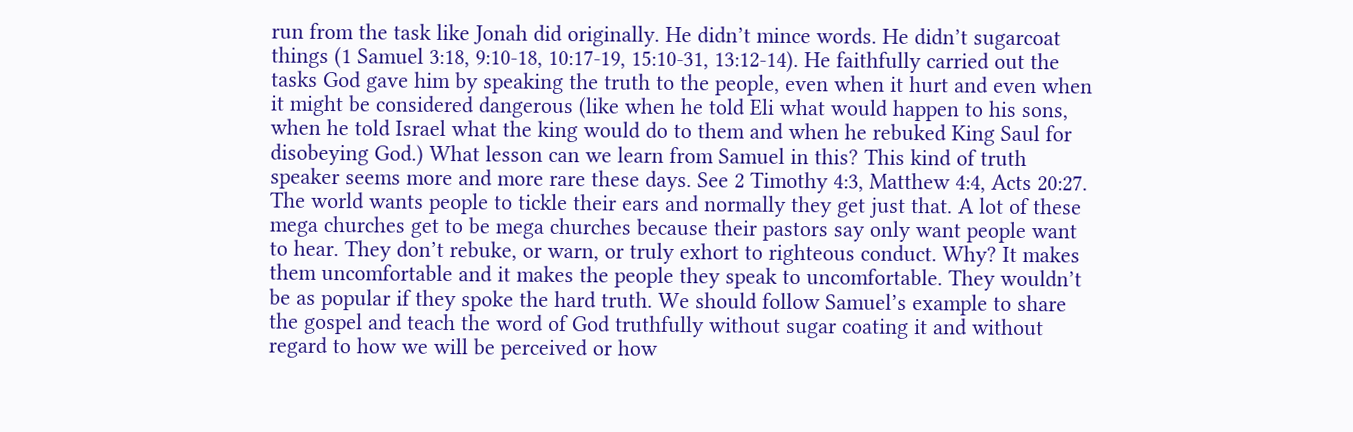run from the task like Jonah did originally. He didn’t mince words. He didn’t sugarcoat things (1 Samuel 3:18, 9:10-18, 10:17-19, 15:10-31, 13:12-14). He faithfully carried out the tasks God gave him by speaking the truth to the people, even when it hurt and even when it might be considered dangerous (like when he told Eli what would happen to his sons, when he told Israel what the king would do to them and when he rebuked King Saul for disobeying God.) What lesson can we learn from Samuel in this? This kind of truth speaker seems more and more rare these days. See 2 Timothy 4:3, Matthew 4:4, Acts 20:27. The world wants people to tickle their ears and normally they get just that. A lot of these mega churches get to be mega churches because their pastors say only want people want to hear. They don’t rebuke, or warn, or truly exhort to righteous conduct. Why? It makes them uncomfortable and it makes the people they speak to uncomfortable. They wouldn’t be as popular if they spoke the hard truth. We should follow Samuel’s example to share the gospel and teach the word of God truthfully without sugar coating it and without regard to how we will be perceived or how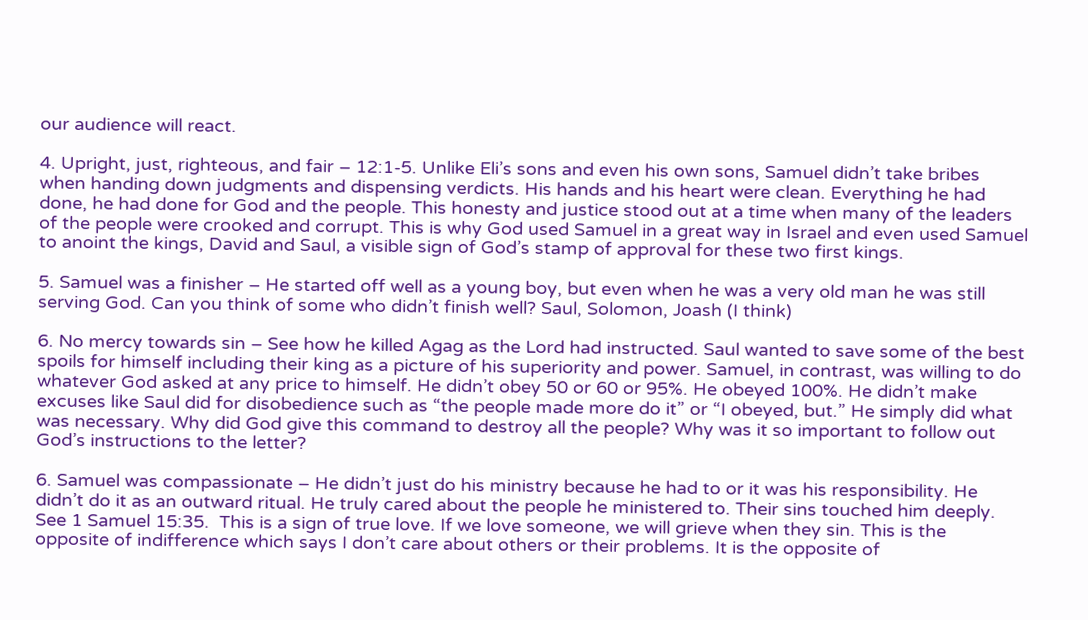our audience will react.

4. Upright, just, righteous, and fair – 12:1-5. Unlike Eli’s sons and even his own sons, Samuel didn’t take bribes when handing down judgments and dispensing verdicts. His hands and his heart were clean. Everything he had done, he had done for God and the people. This honesty and justice stood out at a time when many of the leaders of the people were crooked and corrupt. This is why God used Samuel in a great way in Israel and even used Samuel to anoint the kings, David and Saul, a visible sign of God’s stamp of approval for these two first kings.

5. Samuel was a finisher – He started off well as a young boy, but even when he was a very old man he was still serving God. Can you think of some who didn’t finish well? Saul, Solomon, Joash (I think)

6. No mercy towards sin – See how he killed Agag as the Lord had instructed. Saul wanted to save some of the best spoils for himself including their king as a picture of his superiority and power. Samuel, in contrast, was willing to do whatever God asked at any price to himself. He didn’t obey 50 or 60 or 95%. He obeyed 100%. He didn’t make excuses like Saul did for disobedience such as “the people made more do it” or “I obeyed, but.” He simply did what was necessary. Why did God give this command to destroy all the people? Why was it so important to follow out God’s instructions to the letter?

6. Samuel was compassionate – He didn’t just do his ministry because he had to or it was his responsibility. He didn’t do it as an outward ritual. He truly cared about the people he ministered to. Their sins touched him deeply. See 1 Samuel 15:35.  This is a sign of true love. If we love someone, we will grieve when they sin. This is the opposite of indifference which says I don’t care about others or their problems. It is the opposite of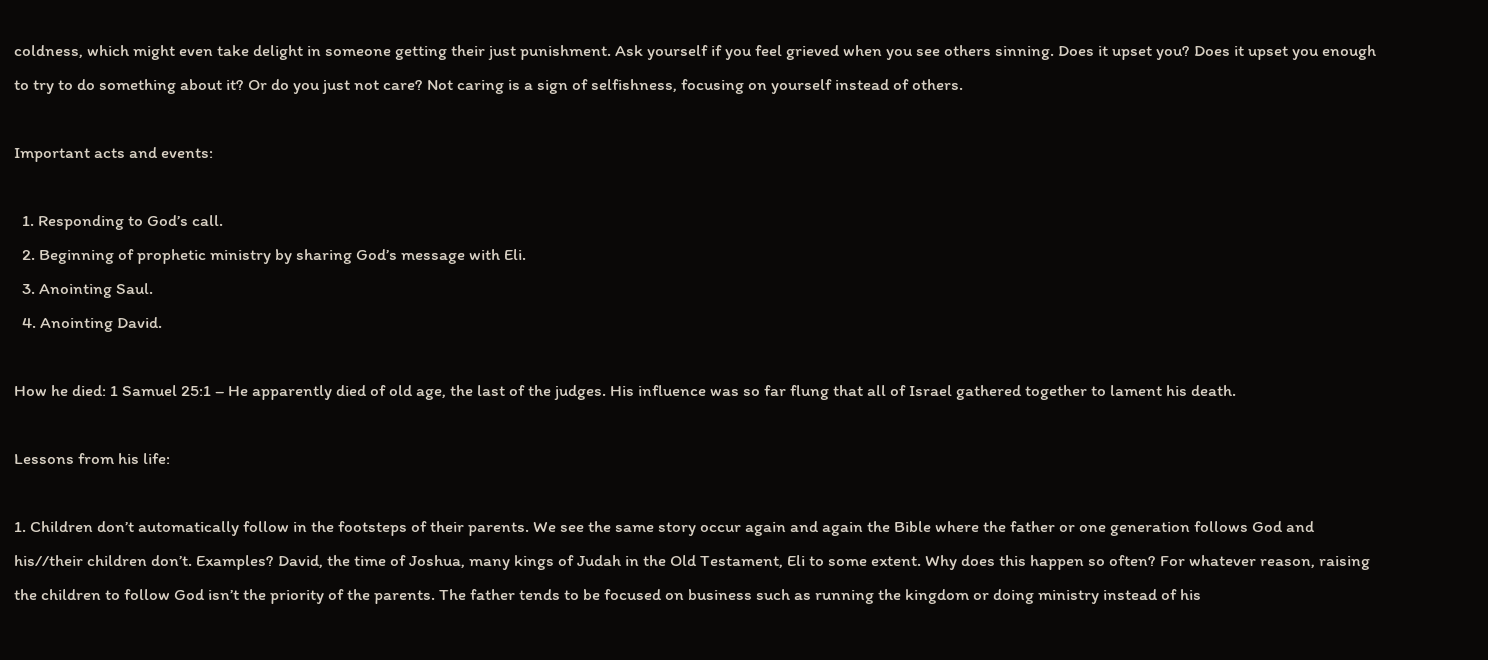coldness, which might even take delight in someone getting their just punishment. Ask yourself if you feel grieved when you see others sinning. Does it upset you? Does it upset you enough to try to do something about it? Or do you just not care? Not caring is a sign of selfishness, focusing on yourself instead of others.

Important acts and events:

  1. Responding to God’s call.
  2. Beginning of prophetic ministry by sharing God’s message with Eli.
  3. Anointing Saul.
  4. Anointing David.

How he died: 1 Samuel 25:1 – He apparently died of old age, the last of the judges. His influence was so far flung that all of Israel gathered together to lament his death.

Lessons from his life:

1. Children don’t automatically follow in the footsteps of their parents. We see the same story occur again and again the Bible where the father or one generation follows God and his//their children don’t. Examples? David, the time of Joshua, many kings of Judah in the Old Testament, Eli to some extent. Why does this happen so often? For whatever reason, raising the children to follow God isn’t the priority of the parents. The father tends to be focused on business such as running the kingdom or doing ministry instead of his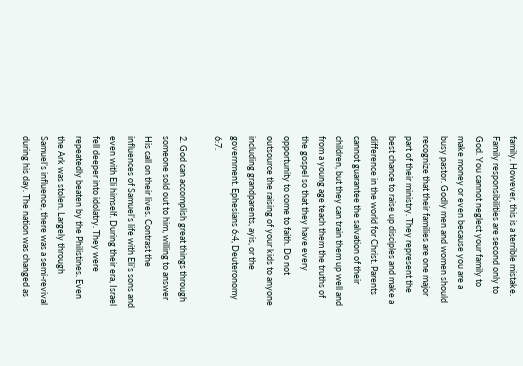family. However, this is a terrible mistake. Family responsibilities are second only to God. You cannot neglect your family to make money or even because you are a busy pastor. Godly men and women should recognize that their families are one major part of their ministry. They represent the best chance to raise up disciples and make a difference in the world for Christ. Parents cannot guarantee the salvation of their children, but they can train them up well and from a young age teach them the truths of the gospel so that they have every opportunity to come to faith. Do not outsource the raising of your kids to anyone including grandparents, ayis, or the government. Ephesians 6:4, Deuteronomy 6:7.

2. God can accomplish great things through someone sold out to him, willing to answer His call on their lives. Contrast the influences of Samuel’s life with Eli’s sons and even with Eli himself. During their era, Israel fell deeper into idolatry. They were repeatedly beaten by the Philistines. Even the Ark was stolen. Largely through Samuel’s influence, there was a semi-revival during his day. The nation was changed as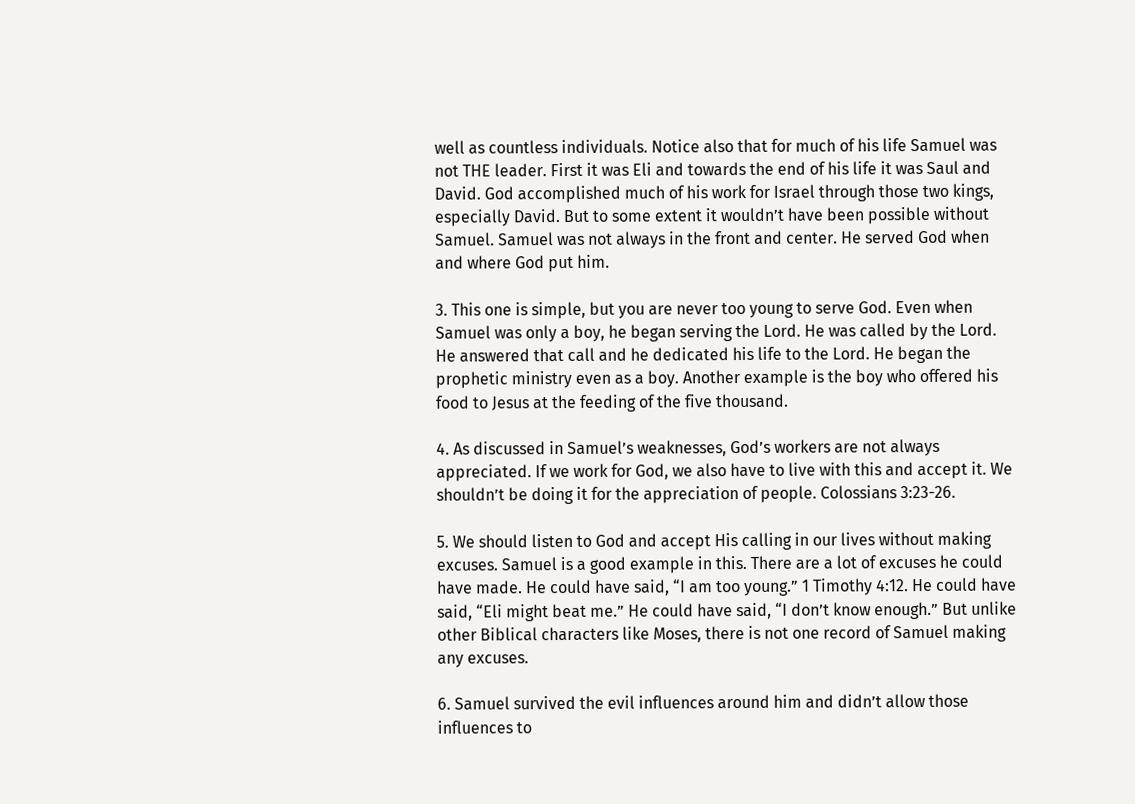well as countless individuals. Notice also that for much of his life Samuel was not THE leader. First it was Eli and towards the end of his life it was Saul and David. God accomplished much of his work for Israel through those two kings, especially David. But to some extent it wouldn’t have been possible without Samuel. Samuel was not always in the front and center. He served God when and where God put him.

3. This one is simple, but you are never too young to serve God. Even when Samuel was only a boy, he began serving the Lord. He was called by the Lord. He answered that call and he dedicated his life to the Lord. He began the prophetic ministry even as a boy. Another example is the boy who offered his food to Jesus at the feeding of the five thousand.

4. As discussed in Samuel’s weaknesses, God’s workers are not always appreciated. If we work for God, we also have to live with this and accept it. We shouldn’t be doing it for the appreciation of people. Colossians 3:23-26.

5. We should listen to God and accept His calling in our lives without making excuses. Samuel is a good example in this. There are a lot of excuses he could have made. He could have said, “I am too young.” 1 Timothy 4:12. He could have said, “Eli might beat me.” He could have said, “I don’t know enough.” But unlike other Biblical characters like Moses, there is not one record of Samuel making any excuses.

6. Samuel survived the evil influences around him and didn’t allow those influences to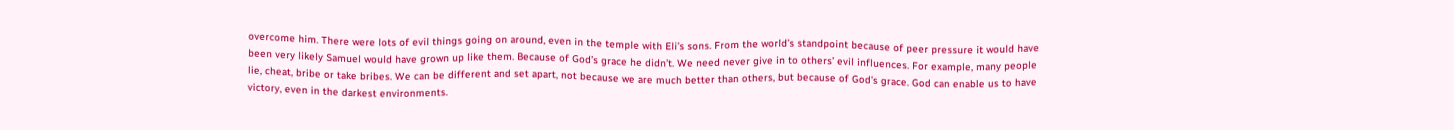overcome him. There were lots of evil things going on around, even in the temple with Eli’s sons. From the world’s standpoint because of peer pressure it would have been very likely Samuel would have grown up like them. Because of God’s grace he didn’t. We need never give in to others’ evil influences. For example, many people lie, cheat, bribe or take bribes. We can be different and set apart, not because we are much better than others, but because of God’s grace. God can enable us to have victory, even in the darkest environments.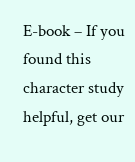E-book – If you found this character study helpful, get our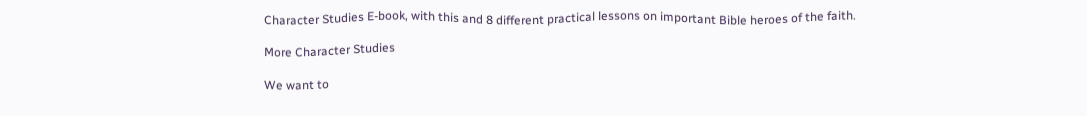Character Studies E-book, with this and 8 different practical lessons on important Bible heroes of the faith.

More Character Studies

We want to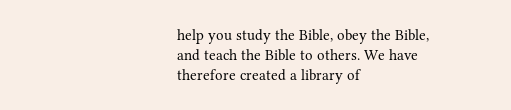help you study the Bible, obey the Bible, and teach the Bible to others. We have therefore created a library of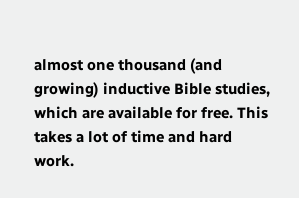almost one thousand (and growing) inductive Bible studies, which are available for free. This takes a lot of time and hard work.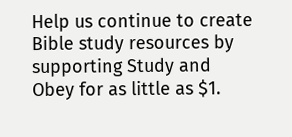Help us continue to create Bible study resources by supporting Study and Obey for as little as $1.